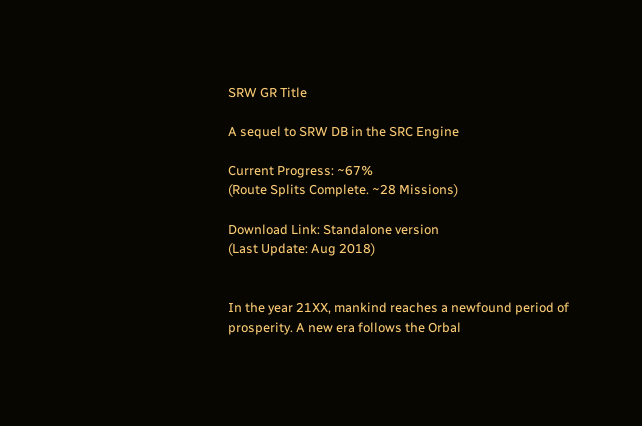SRW GR Title

A sequel to SRW DB in the SRC Engine

Current Progress: ~67%
(Route Splits Complete. ~28 Missions)

Download Link: Standalone version
(Last Update: Aug 2018)


In the year 21XX, mankind reaches a newfound period of prosperity. A new era follows the Orbal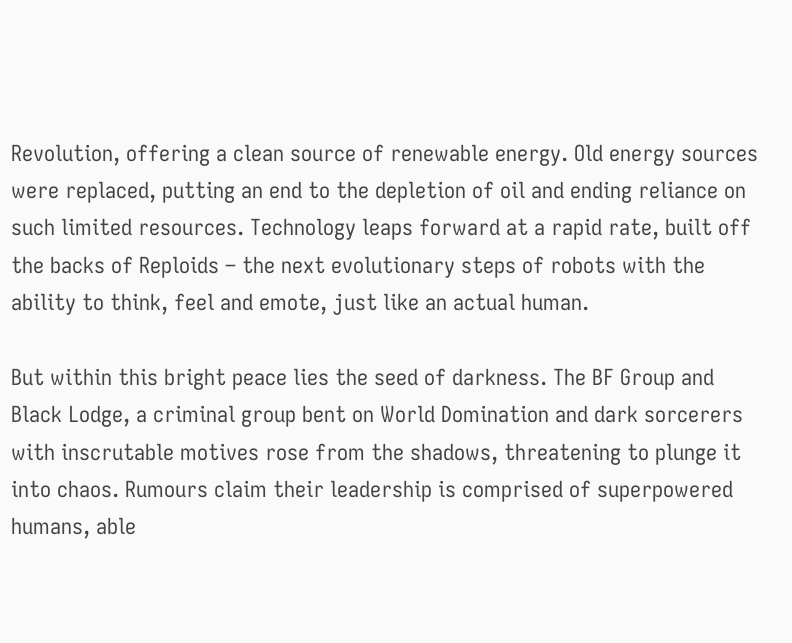Revolution, offering a clean source of renewable energy. Old energy sources were replaced, putting an end to the depletion of oil and ending reliance on such limited resources. Technology leaps forward at a rapid rate, built off the backs of Reploids – the next evolutionary steps of robots with the ability to think, feel and emote, just like an actual human.

But within this bright peace lies the seed of darkness. The BF Group and Black Lodge, a criminal group bent on World Domination and dark sorcerers with inscrutable motives rose from the shadows, threatening to plunge it into chaos. Rumours claim their leadership is comprised of superpowered humans, able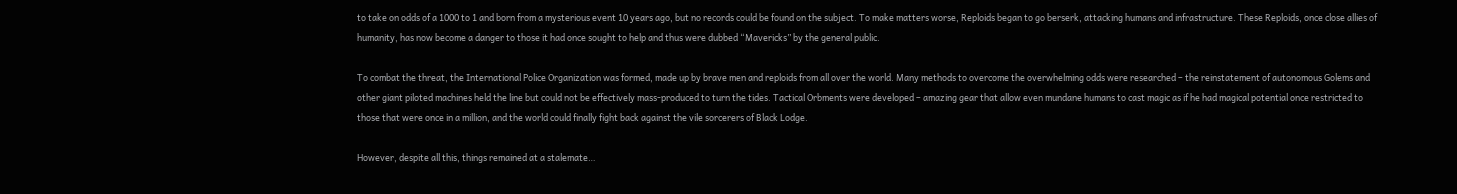to take on odds of a 1000 to 1 and born from a mysterious event 10 years ago, but no records could be found on the subject. To make matters worse, Reploids began to go berserk, attacking humans and infrastructure. These Reploids, once close allies of humanity, has now become a danger to those it had once sought to help and thus were dubbed “Mavericks” by the general public.

To combat the threat, the International Police Organization was formed, made up by brave men and reploids from all over the world. Many methods to overcome the overwhelming odds were researched – the reinstatement of autonomous Golems and other giant piloted machines held the line but could not be effectively mass-produced to turn the tides. Tactical Orbments were developed – amazing gear that allow even mundane humans to cast magic as if he had magical potential once restricted to those that were once in a million, and the world could finally fight back against the vile sorcerers of Black Lodge.

However, despite all this, things remained at a stalemate…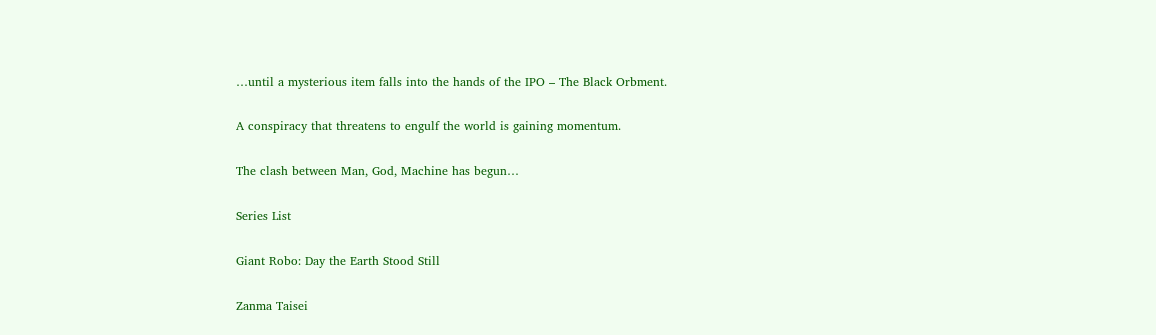…until a mysterious item falls into the hands of the IPO – The Black Orbment.

A conspiracy that threatens to engulf the world is gaining momentum.

The clash between Man, God, Machine has begun…

Series List

Giant Robo: Day the Earth Stood Still

Zanma Taisei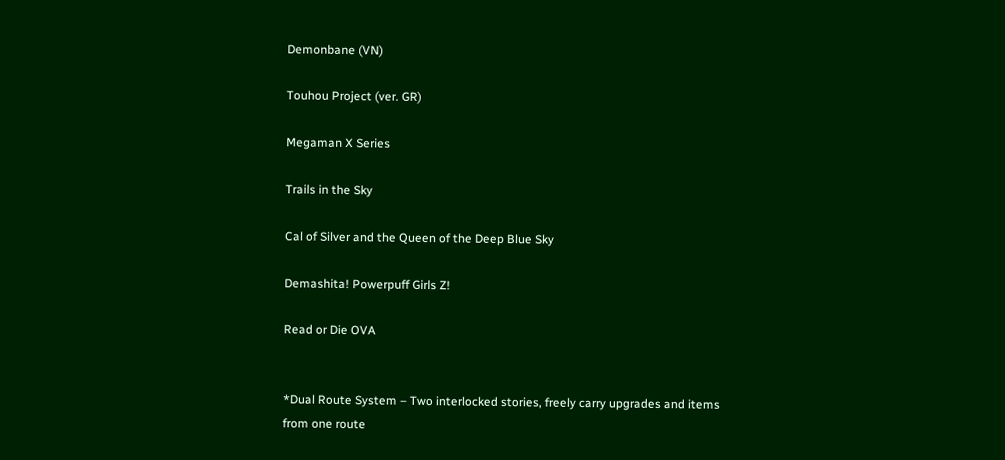Demonbane (VN)

Touhou Project (ver. GR)

Megaman X Series

Trails in the Sky

Cal of Silver and the Queen of the Deep Blue Sky

Demashita! Powerpuff Girls Z!

Read or Die OVA


*Dual Route System – Two interlocked stories, freely carry upgrades and items
from one route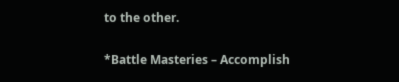to the other.

*Battle Masteries – Accomplish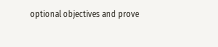optional objectives and prove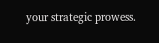your strategic prowess.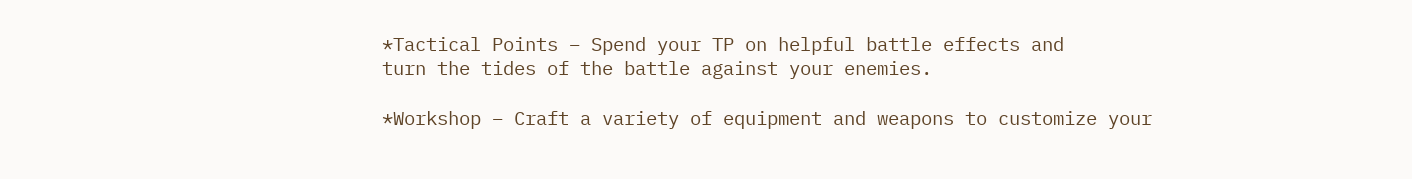*Tactical Points – Spend your TP on helpful battle effects and
turn the tides of the battle against your enemies.

*Workshop – Craft a variety of equipment and weapons to customize your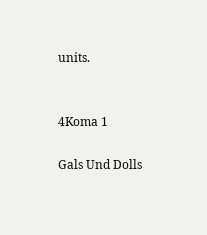units.


4Koma 1

Gals Und Dolls